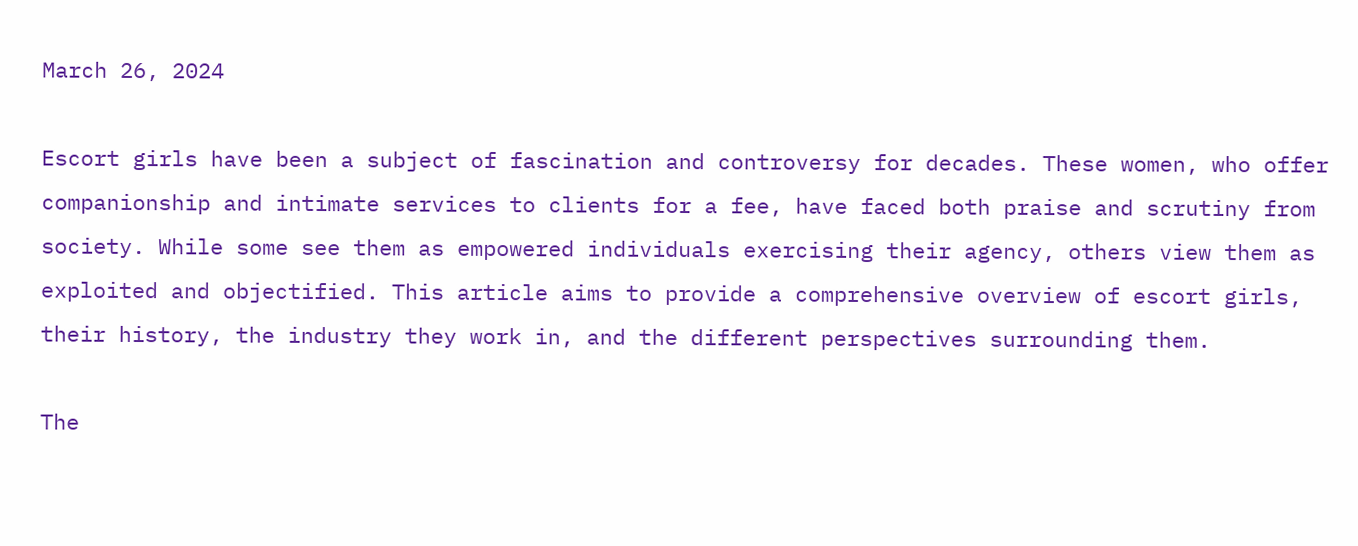March 26, 2024

Escort girls have been a subject of fascination and controversy for decades. These women, who offer companionship and intimate services to clients for a fee, have faced both praise and scrutiny from society. While some see them as empowered individuals exercising their agency, others view them as exploited and objectified. This article aims to provide a comprehensive overview of escort girls, their history, the industry they work in, and the different perspectives surrounding them.

The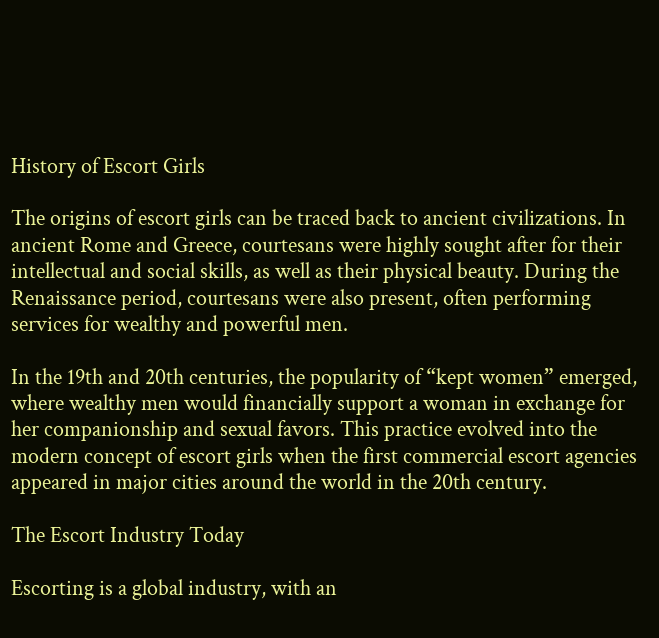History of Escort Girls

The origins of escort girls can be traced back to ancient civilizations. In ancient Rome and Greece, courtesans were highly sought after for their intellectual and social skills, as well as their physical beauty. During the Renaissance period, courtesans were also present, often performing services for wealthy and powerful men.

In the 19th and 20th centuries, the popularity of “kept women” emerged, where wealthy men would financially support a woman in exchange for her companionship and sexual favors. This practice evolved into the modern concept of escort girls when the first commercial escort agencies appeared in major cities around the world in the 20th century.

The Escort Industry Today

Escorting is a global industry, with an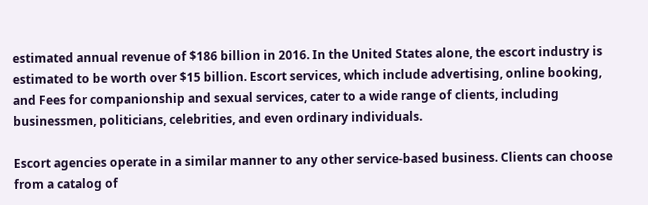estimated annual revenue of $186 billion in 2016. In the United States alone, the escort industry is estimated to be worth over $15 billion. Escort services, which include advertising, online booking, and Fees for companionship and sexual services, cater to a wide range of clients, including businessmen, politicians, celebrities, and even ordinary individuals.

Escort agencies operate in a similar manner to any other service-based business. Clients can choose from a catalog of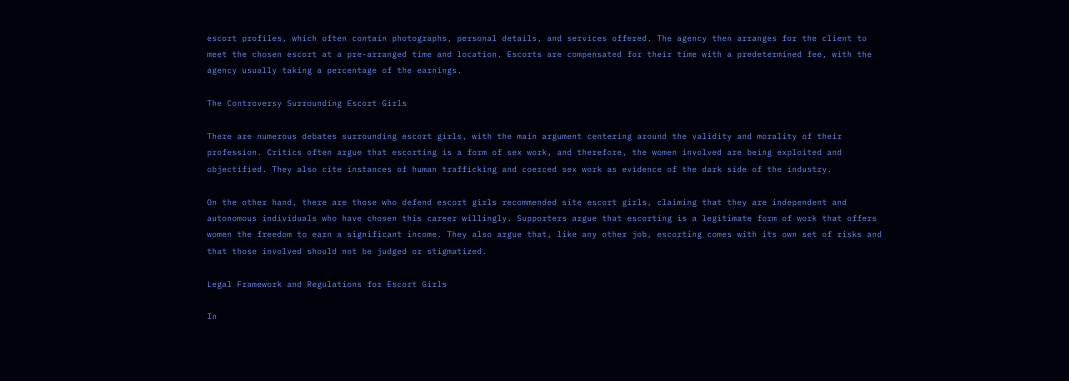escort profiles, which often contain photographs, personal details, and services offered. The agency then arranges for the client to meet the chosen escort at a pre-arranged time and location. Escorts are compensated for their time with a predetermined fee, with the agency usually taking a percentage of the earnings.

The Controversy Surrounding Escort Girls

There are numerous debates surrounding escort girls, with the main argument centering around the validity and morality of their profession. Critics often argue that escorting is a form of sex work, and therefore, the women involved are being exploited and objectified. They also cite instances of human trafficking and coerced sex work as evidence of the dark side of the industry.

On the other hand, there are those who defend escort girls recommended site escort girls, claiming that they are independent and autonomous individuals who have chosen this career willingly. Supporters argue that escorting is a legitimate form of work that offers women the freedom to earn a significant income. They also argue that, like any other job, escorting comes with its own set of risks and that those involved should not be judged or stigmatized.

Legal Framework and Regulations for Escort Girls

In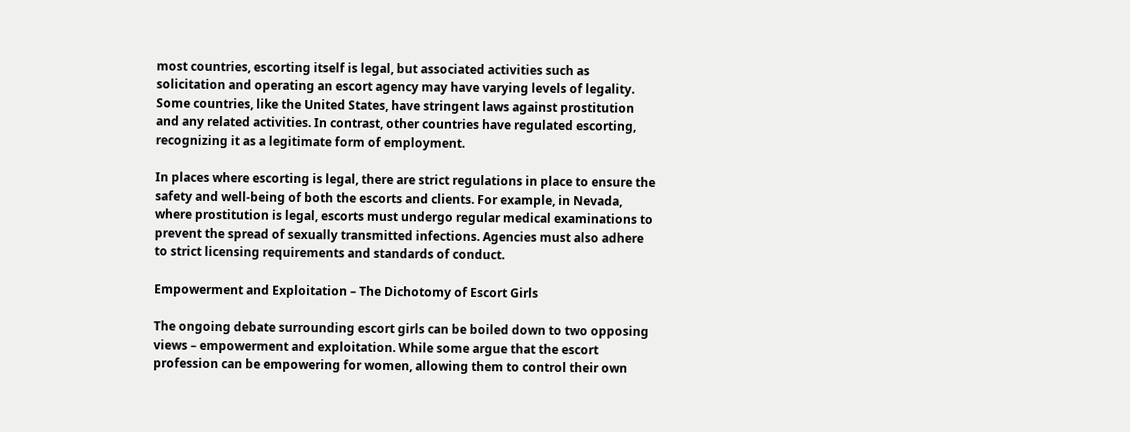most countries, escorting itself is legal, but associated activities such as solicitation and operating an escort agency may have varying levels of legality. Some countries, like the United States, have stringent laws against prostitution and any related activities. In contrast, other countries have regulated escorting, recognizing it as a legitimate form of employment.

In places where escorting is legal, there are strict regulations in place to ensure the safety and well-being of both the escorts and clients. For example, in Nevada, where prostitution is legal, escorts must undergo regular medical examinations to prevent the spread of sexually transmitted infections. Agencies must also adhere to strict licensing requirements and standards of conduct.

Empowerment and Exploitation – The Dichotomy of Escort Girls

The ongoing debate surrounding escort girls can be boiled down to two opposing views – empowerment and exploitation. While some argue that the escort profession can be empowering for women, allowing them to control their own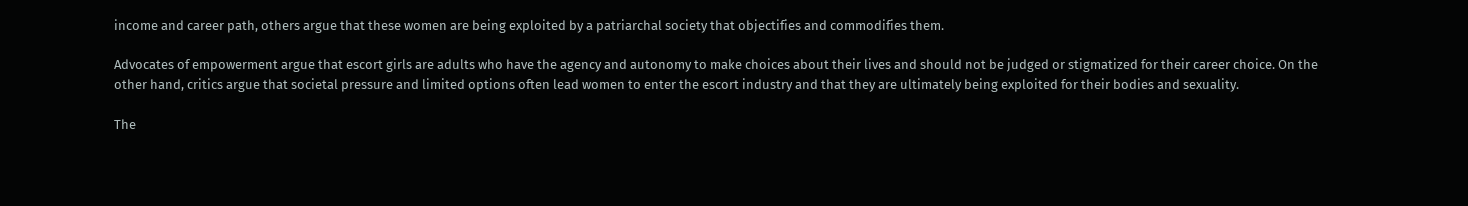income and career path, others argue that these women are being exploited by a patriarchal society that objectifies and commodifies them.

Advocates of empowerment argue that escort girls are adults who have the agency and autonomy to make choices about their lives and should not be judged or stigmatized for their career choice. On the other hand, critics argue that societal pressure and limited options often lead women to enter the escort industry and that they are ultimately being exploited for their bodies and sexuality.

The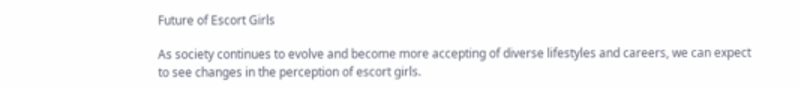Future of Escort Girls

As society continues to evolve and become more accepting of diverse lifestyles and careers, we can expect to see changes in the perception of escort girls.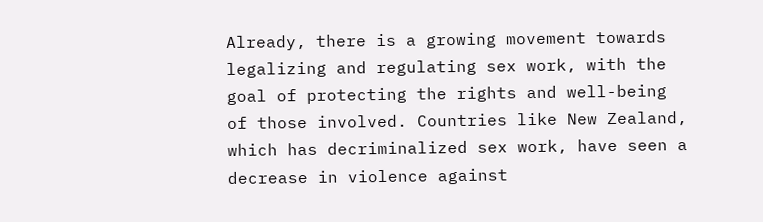Already, there is a growing movement towards legalizing and regulating sex work, with the goal of protecting the rights and well-being of those involved. Countries like New Zealand, which has decriminalized sex work, have seen a decrease in violence against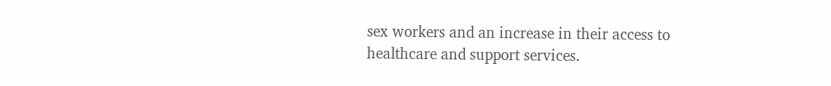sex workers and an increase in their access to healthcare and support services.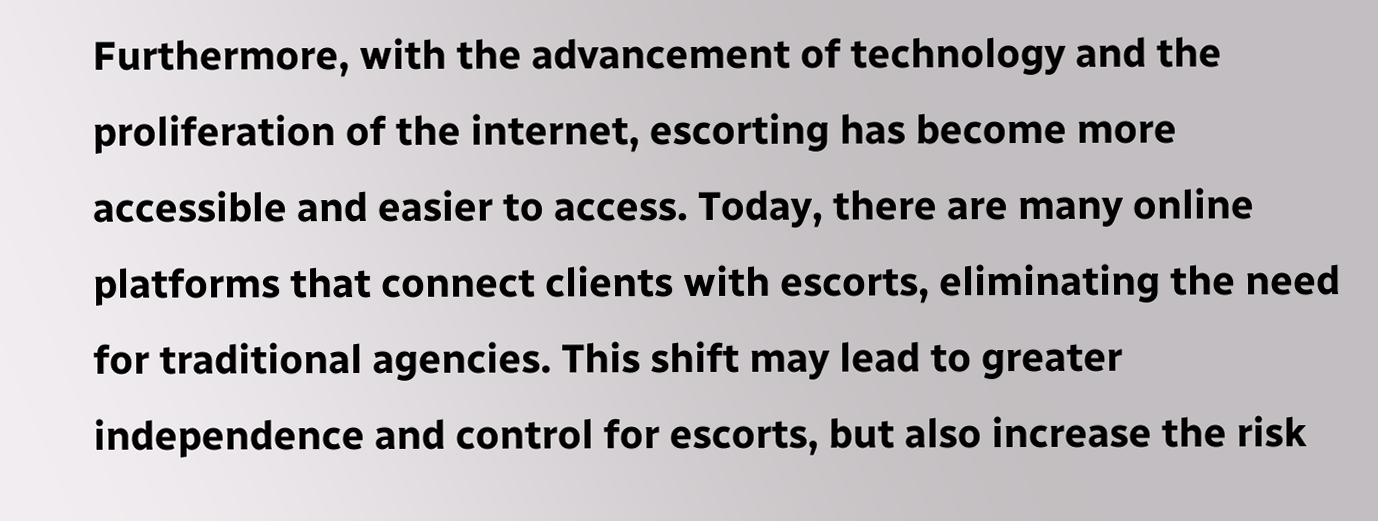Furthermore, with the advancement of technology and the proliferation of the internet, escorting has become more accessible and easier to access. Today, there are many online platforms that connect clients with escorts, eliminating the need for traditional agencies. This shift may lead to greater independence and control for escorts, but also increase the risk